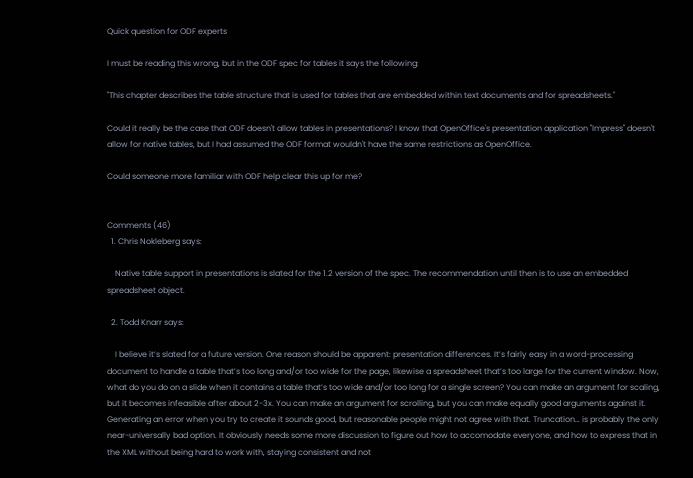Quick question for ODF experts

I must be reading this wrong, but in the ODF spec for tables it says the following:

"This chapter describes the table structure that is used for tables that are embedded within text documents and for spreadsheets."

Could it really be the case that ODF doesn't allow tables in presentations? I know that OpenOffice's presentation application "Impress" doesn't allow for native tables, but I had assumed the ODF format wouldn't have the same restrictions as OpenOffice.

Could someone more familiar with ODF help clear this up for me?


Comments (46)
  1. Chris Nokleberg says:

    Native table support in presentations is slated for the 1.2 version of the spec. The recommendation until then is to use an embedded spreadsheet object.

  2. Todd Knarr says:

    I believe it’s slated for a future version. One reason should be apparent: presentation differences. It’s fairly easy in a word-processing document to handle a table that’s too long and/or too wide for the page, likewise a spreadsheet that’s too large for the current window. Now, what do you do on a slide when it contains a table that’s too wide and/or too long for a single screen? You can make an argument for scaling, but it becomes infeasible after about 2-3x. You can make an argument for scrolling, but you can make equally good arguments against it. Generating an error when you try to create it sounds good, but reasonable people might not agree with that. Truncation… is probably the only near-universally bad option. It obviously needs some more discussion to figure out how to accomodate everyone, and how to express that in the XML without being hard to work with, staying consistent and not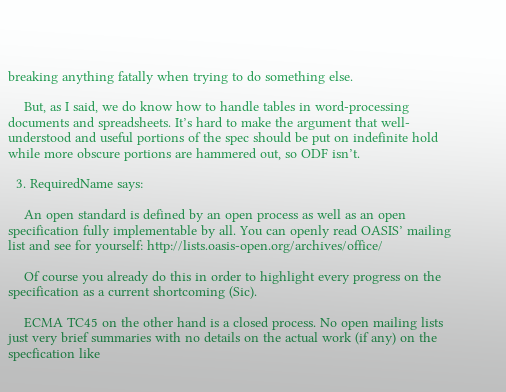breaking anything fatally when trying to do something else.

    But, as I said, we do know how to handle tables in word-processing documents and spreadsheets. It’s hard to make the argument that well-understood and useful portions of the spec should be put on indefinite hold while more obscure portions are hammered out, so ODF isn’t.

  3. RequiredName says:

    An open standard is defined by an open process as well as an open specification fully implementable by all. You can openly read OASIS’ mailing list and see for yourself: http://lists.oasis-open.org/archives/office/

    Of course you already do this in order to highlight every progress on the specification as a current shortcoming (Sic).

    ECMA TC45 on the other hand is a closed process. No open mailing lists just very brief summaries with no details on the actual work (if any) on the specfication like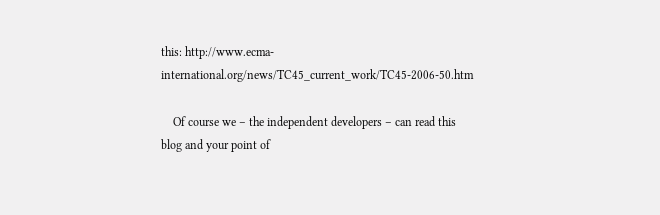this: http://www.ecma-international.org/news/TC45_current_work/TC45-2006-50.htm

    Of course we – the independent developers – can read this blog and your point of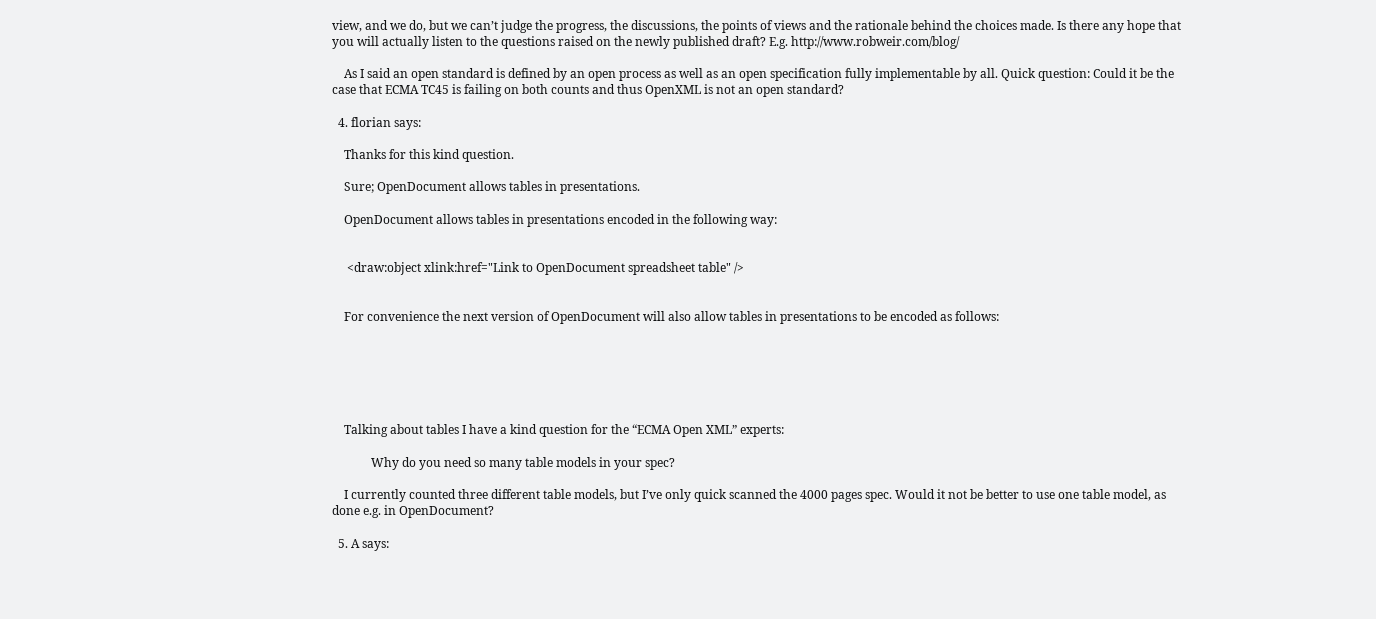view, and we do, but we can’t judge the progress, the discussions, the points of views and the rationale behind the choices made. Is there any hope that you will actually listen to the questions raised on the newly published draft? E.g. http://www.robweir.com/blog/

    As I said an open standard is defined by an open process as well as an open specification fully implementable by all. Quick question: Could it be the case that ECMA TC45 is failing on both counts and thus OpenXML is not an open standard?

  4. florian says:

    Thanks for this kind question.

    Sure; OpenDocument allows tables in presentations.

    OpenDocument allows tables in presentations encoded in the following way:


     <draw:object xlink:href="Link to OpenDocument spreadsheet table" />


    For convenience the next version of OpenDocument will also allow tables in presentations to be encoded as follows:






    Talking about tables I have a kind question for the “ECMA Open XML” experts:

             Why do you need so many table models in your spec?

    I currently counted three different table models, but I’ve only quick scanned the 4000 pages spec. Would it not be better to use one table model, as done e.g. in OpenDocument?

  5. A says: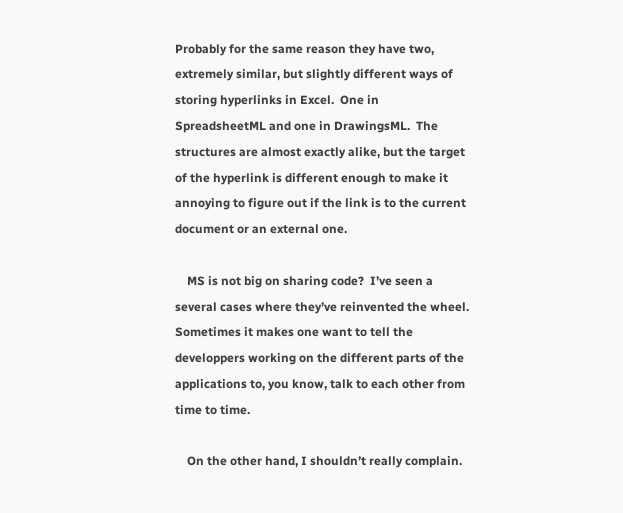Probably for the same reason they have two, extremely similar, but slightly different ways of storing hyperlinks in Excel.  One in SpreadsheetML and one in DrawingsML.  The structures are almost exactly alike, but the target of the hyperlink is different enough to make it annoying to figure out if the link is to the current document or an external one.

    MS is not big on sharing code?  I’ve seen a several cases where they’ve reinvented the wheel.  Sometimes it makes one want to tell the developpers working on the different parts of the applications to, you know, talk to each other from time to time.

    On the other hand, I shouldn’t really complain.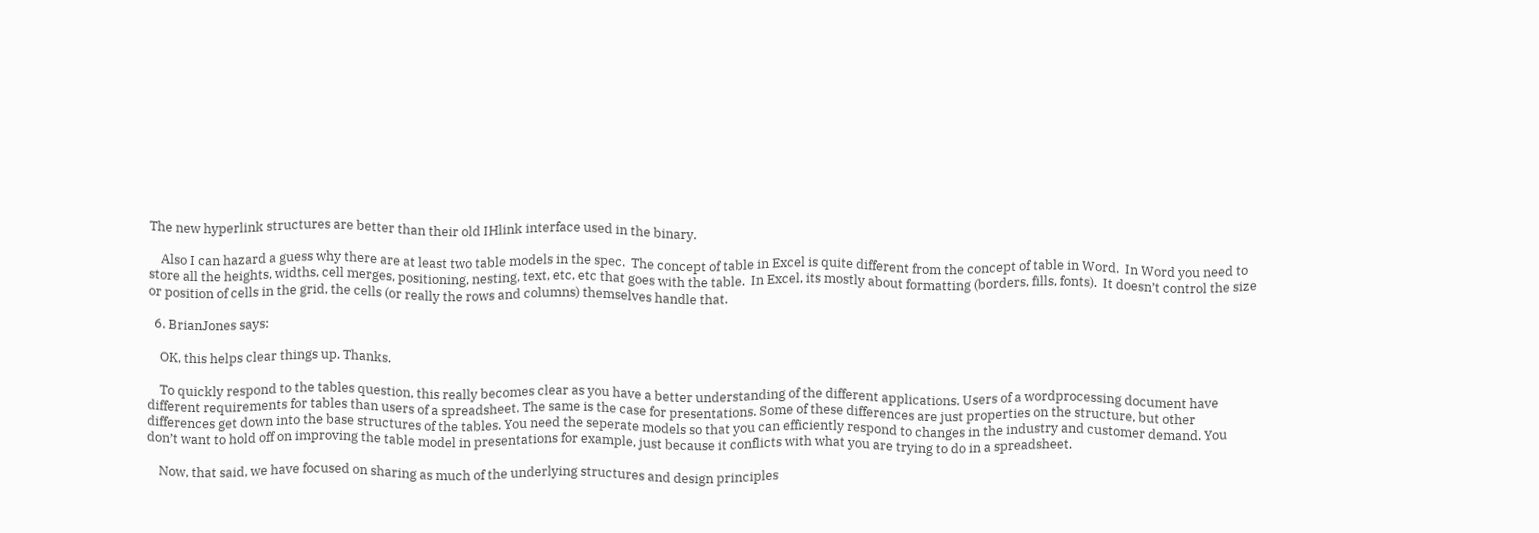The new hyperlink structures are better than their old IHlink interface used in the binary.

    Also I can hazard a guess why there are at least two table models in the spec.  The concept of table in Excel is quite different from the concept of table in Word.  In Word you need to store all the heights, widths, cell merges, positioning, nesting, text, etc, etc that goes with the table.  In Excel, its mostly about formatting (borders, fills, fonts).  It doesn’t control the size or position of cells in the grid, the cells (or really the rows and columns) themselves handle that.

  6. BrianJones says:

    OK, this helps clear things up. Thanks.

    To quickly respond to the tables question, this really becomes clear as you have a better understanding of the different applications. Users of a wordprocessing document have different requirements for tables than users of a spreadsheet. The same is the case for presentations. Some of these differences are just properties on the structure, but other differences get down into the base structures of the tables. You need the seperate models so that you can efficiently respond to changes in the industry and customer demand. You don’t want to hold off on improving the table model in presentations for example, just because it conflicts with what you are trying to do in a spreadsheet.

    Now, that said, we have focused on sharing as much of the underlying structures and design principles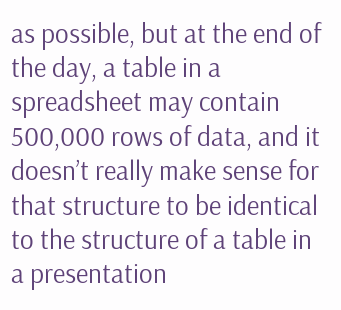as possible, but at the end of the day, a table in a spreadsheet may contain 500,000 rows of data, and it doesn’t really make sense for that structure to be identical to the structure of a table in a presentation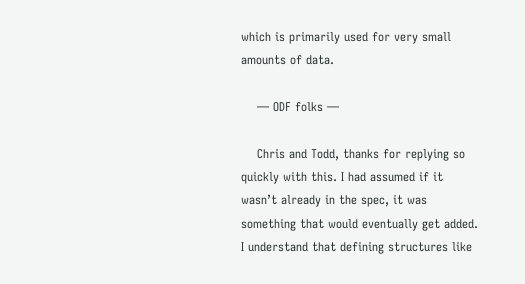which is primarily used for very small amounts of data.

    — ODF folks —

    Chris and Todd, thanks for replying so quickly with this. I had assumed if it wasn’t already in the spec, it was something that would eventually get added. I understand that defining structures like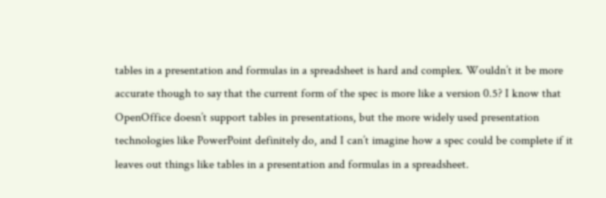tables in a presentation and formulas in a spreadsheet is hard and complex. Wouldn’t it be more accurate though to say that the current form of the spec is more like a version 0.5? I know that OpenOffice doesn’t support tables in presentations, but the more widely used presentation technologies like PowerPoint definitely do, and I can’t imagine how a spec could be complete if it leaves out things like tables in a presentation and formulas in a spreadsheet.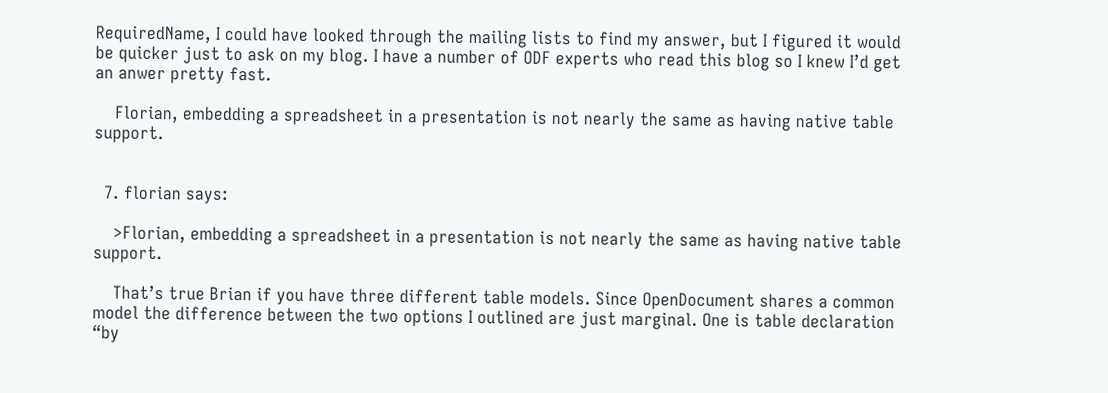RequiredName, I could have looked through the mailing lists to find my answer, but I figured it would be quicker just to ask on my blog. I have a number of ODF experts who read this blog so I knew I’d get an anwer pretty fast.

    Florian, embedding a spreadsheet in a presentation is not nearly the same as having native table support.


  7. florian says:

    >Florian, embedding a spreadsheet in a presentation is not nearly the same as having native table support.

    That’s true Brian if you have three different table models. Since OpenDocument shares a common model the difference between the two options I outlined are just marginal. One is table declaration “by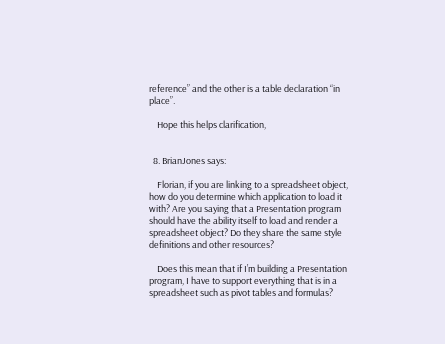reference” and the other is a table declaration “in place”.

    Hope this helps clarification,


  8. BrianJones says:

    Florian, if you are linking to a spreadsheet object, how do you determine which application to load it with? Are you saying that a Presentation program should have the ability itself to load and render a spreadsheet object? Do they share the same style definitions and other resources?

    Does this mean that if I’m building a Presentation program, I have to support everything that is in a spreadsheet such as pivot tables and formulas?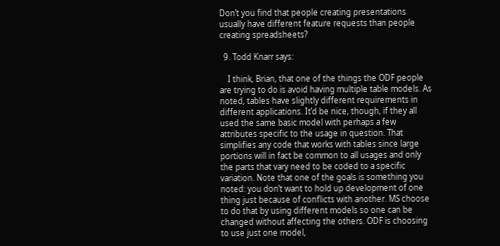Don’t you find that people creating presentations usually have different feature requests than people creating spreadsheets?

  9. Todd Knarr says:

    I think, Brian, that one of the things the ODF people are trying to do is avoid having multiple table models. As noted, tables have slightly different requirements in different applications. It’d be nice, though, if they all used the same basic model with perhaps a few attributes specific to the usage in question. That simplifies any code that works with tables since large portions will in fact be common to all usages and only the parts that vary need to be coded to a specific variation. Note that one of the goals is something you noted: you don’t want to hold up development of one thing just because of conflicts with another. MS choose to do that by using different models so one can be changed without affecting the others. ODF is choosing to use just one model,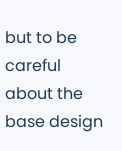but to be careful about the base design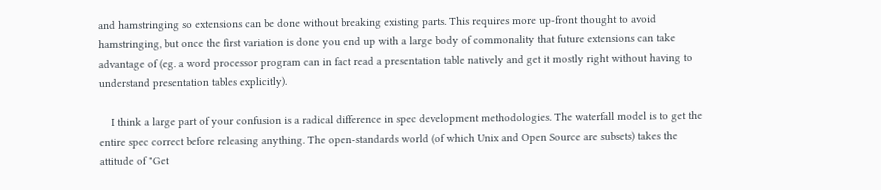and hamstringing so extensions can be done without breaking existing parts. This requires more up-front thought to avoid hamstringing, but once the first variation is done you end up with a large body of commonality that future extensions can take advantage of (eg. a word processor program can in fact read a presentation table natively and get it mostly right without having to understand presentation tables explicitly).

    I think a large part of your confusion is a radical difference in spec development methodologies. The waterfall model is to get the entire spec correct before releasing anything. The open-standards world (of which Unix and Open Source are subsets) takes the attitude of "Get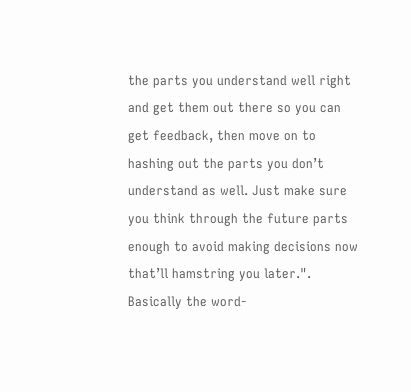the parts you understand well right and get them out there so you can get feedback, then move on to hashing out the parts you don’t understand as well. Just make sure you think through the future parts enough to avoid making decisions now that’ll hamstring you later.". Basically the word-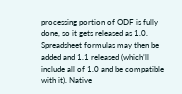processing portion of ODF is fully done, so it gets released as 1.0. Spreadsheet formulas may then be added and 1.1 released (which’ll include all of 1.0 and be compatible with it). Native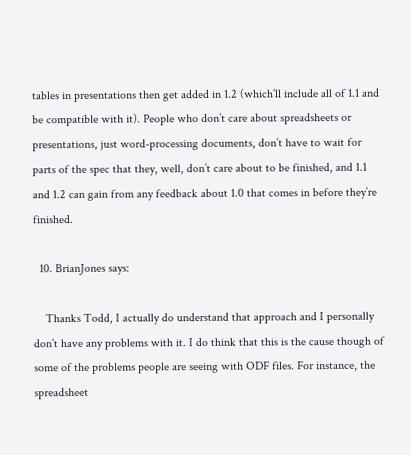tables in presentations then get added in 1.2 (which’ll include all of 1.1 and be compatible with it). People who don’t care about spreadsheets or presentations, just word-processing documents, don’t have to wait for parts of the spec that they, well, don’t care about to be finished, and 1.1 and 1.2 can gain from any feedback about 1.0 that comes in before they’re finished.

  10. BrianJones says:

    Thanks Todd, I actually do understand that approach and I personally don’t have any problems with it. I do think that this is the cause though of some of the problems people are seeing with ODF files. For instance, the spreadsheet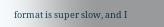format is super slow, and I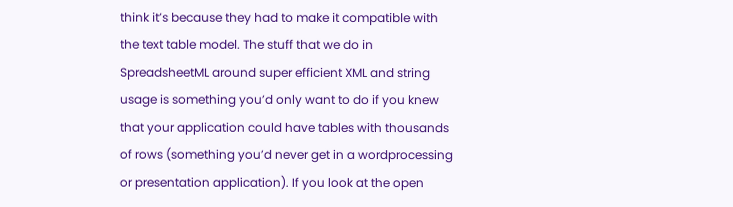think it’s because they had to make it compatible with the text table model. The stuff that we do in SpreadsheetML around super efficient XML and string usage is something you’d only want to do if you knew that your application could have tables with thousands of rows (something you’d never get in a wordprocessing or presentation application). If you look at the open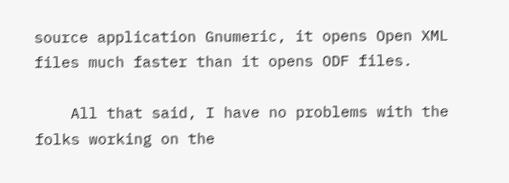source application Gnumeric, it opens Open XML files much faster than it opens ODF files.

    All that said, I have no problems with the folks working on the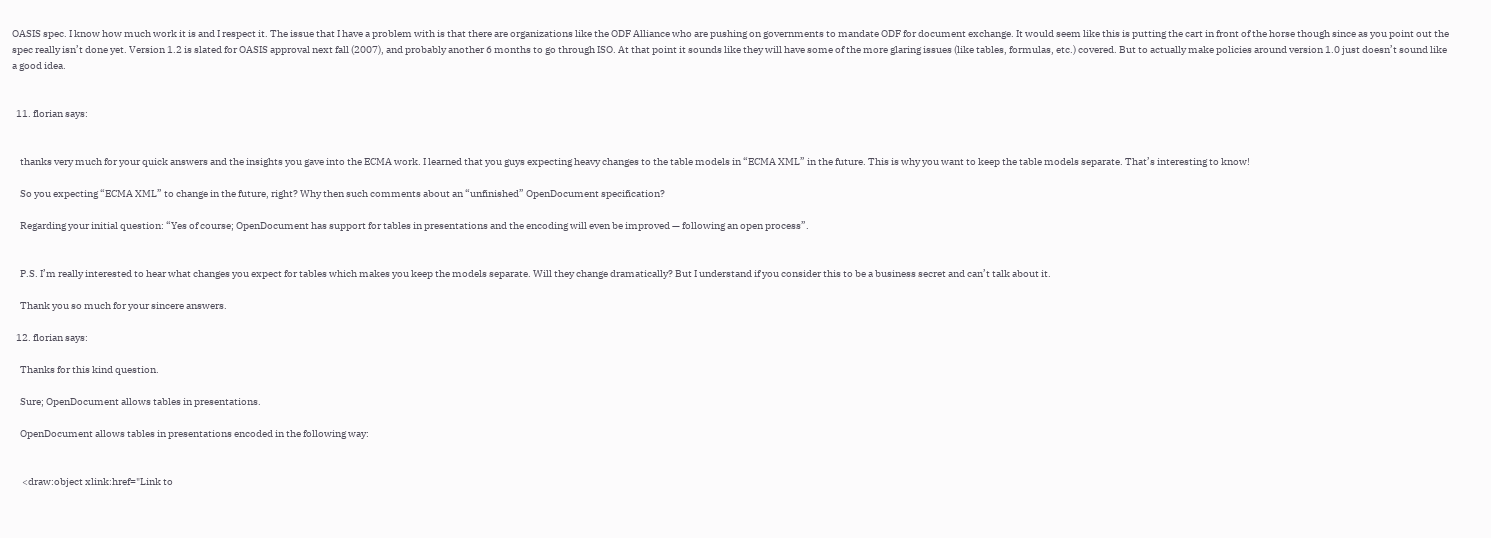OASIS spec. I know how much work it is and I respect it. The issue that I have a problem with is that there are organizations like the ODF Alliance who are pushing on governments to mandate ODF for document exchange. It would seem like this is putting the cart in front of the horse though since as you point out the spec really isn’t done yet. Version 1.2 is slated for OASIS approval next fall (2007), and probably another 6 months to go through ISO. At that point it sounds like they will have some of the more glaring issues (like tables, formulas, etc.) covered. But to actually make policies around version 1.0 just doesn’t sound like a good idea.


  11. florian says:


    thanks very much for your quick answers and the insights you gave into the ECMA work. I learned that you guys expecting heavy changes to the table models in “ECMA XML” in the future. This is why you want to keep the table models separate. That’s interesting to know!

    So you expecting “ECMA XML” to change in the future, right? Why then such comments about an “unfinished” OpenDocument specification?

    Regarding your initial question: “Yes of course; OpenDocument has support for tables in presentations and the encoding will even be improved — following an open process”.


    P.S. I’m really interested to hear what changes you expect for tables which makes you keep the models separate. Will they change dramatically? But I understand if you consider this to be a business secret and can’t talk about it.

    Thank you so much for your sincere answers.

  12. florian says:

    Thanks for this kind question.

    Sure; OpenDocument allows tables in presentations.

    OpenDocument allows tables in presentations encoded in the following way:


     <draw:object xlink:href="Link to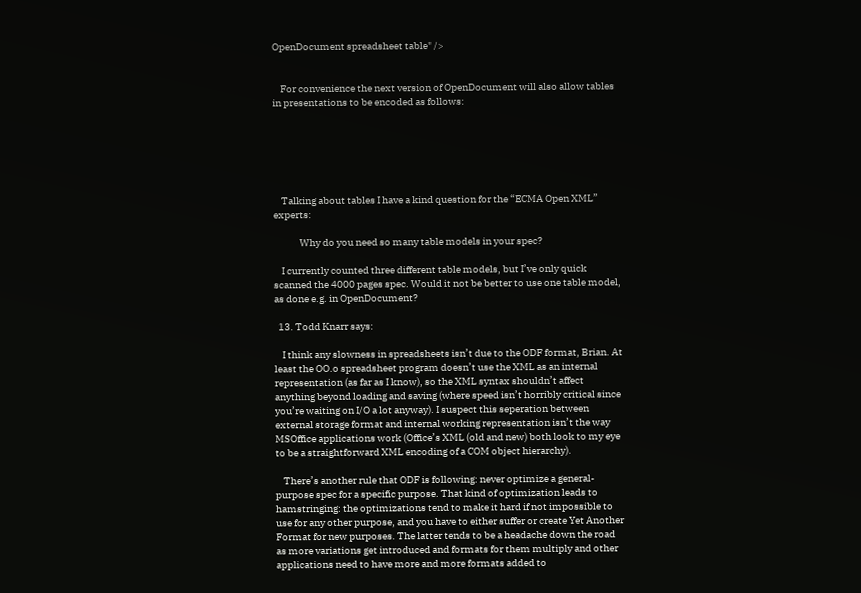OpenDocument spreadsheet table" />


    For convenience the next version of OpenDocument will also allow tables in presentations to be encoded as follows:






    Talking about tables I have a kind question for the “ECMA Open XML” experts:

             Why do you need so many table models in your spec?

    I currently counted three different table models, but I’ve only quick scanned the 4000 pages spec. Would it not be better to use one table model, as done e.g. in OpenDocument?

  13. Todd Knarr says:

    I think any slowness in spreadsheets isn’t due to the ODF format, Brian. At least the OO.o spreadsheet program doesn’t use the XML as an internal representation (as far as I know), so the XML syntax shouldn’t affect anything beyond loading and saving (where speed isn’t horribly critical since you’re waiting on I/O a lot anyway). I suspect this seperation between external storage format and internal working representation isn’t the way MSOffice applications work (Office’s XML (old and new) both look to my eye to be a straightforward XML encoding of a COM object hierarchy).

    There’s another rule that ODF is following: never optimize a general-purpose spec for a specific purpose. That kind of optimization leads to hamstringing: the optimizations tend to make it hard if not impossible to use for any other purpose, and you have to either suffer or create Yet Another Format for new purposes. The latter tends to be a headache down the road as more variations get introduced and formats for them multiply and other applications need to have more and more formats added to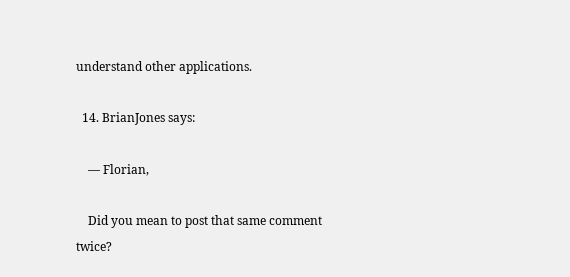understand other applications.

  14. BrianJones says:

    — Florian,

    Did you mean to post that same comment twice?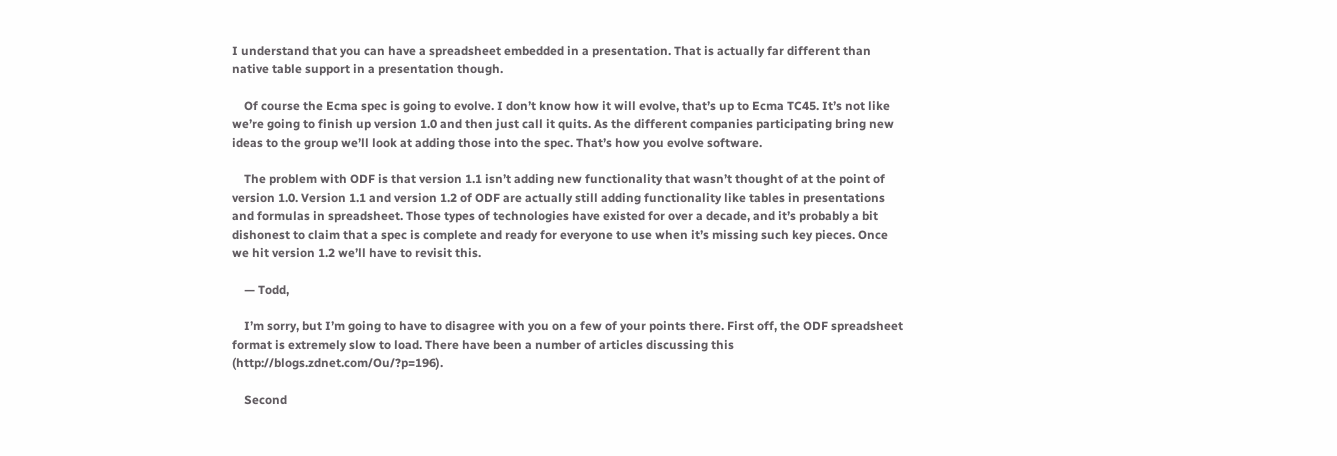I understand that you can have a spreadsheet embedded in a presentation. That is actually far different than native table support in a presentation though.

    Of course the Ecma spec is going to evolve. I don’t know how it will evolve, that’s up to Ecma TC45. It’s not like we’re going to finish up version 1.0 and then just call it quits. As the different companies participating bring new ideas to the group we’ll look at adding those into the spec. That’s how you evolve software.

    The problem with ODF is that version 1.1 isn’t adding new functionality that wasn’t thought of at the point of version 1.0. Version 1.1 and version 1.2 of ODF are actually still adding functionality like tables in presentations and formulas in spreadsheet. Those types of technologies have existed for over a decade, and it’s probably a bit dishonest to claim that a spec is complete and ready for everyone to use when it’s missing such key pieces. Once we hit version 1.2 we’ll have to revisit this.

    — Todd,

    I’m sorry, but I’m going to have to disagree with you on a few of your points there. First off, the ODF spreadsheet format is extremely slow to load. There have been a number of articles discussing this (http://blogs.zdnet.com/Ou/?p=196).

    Second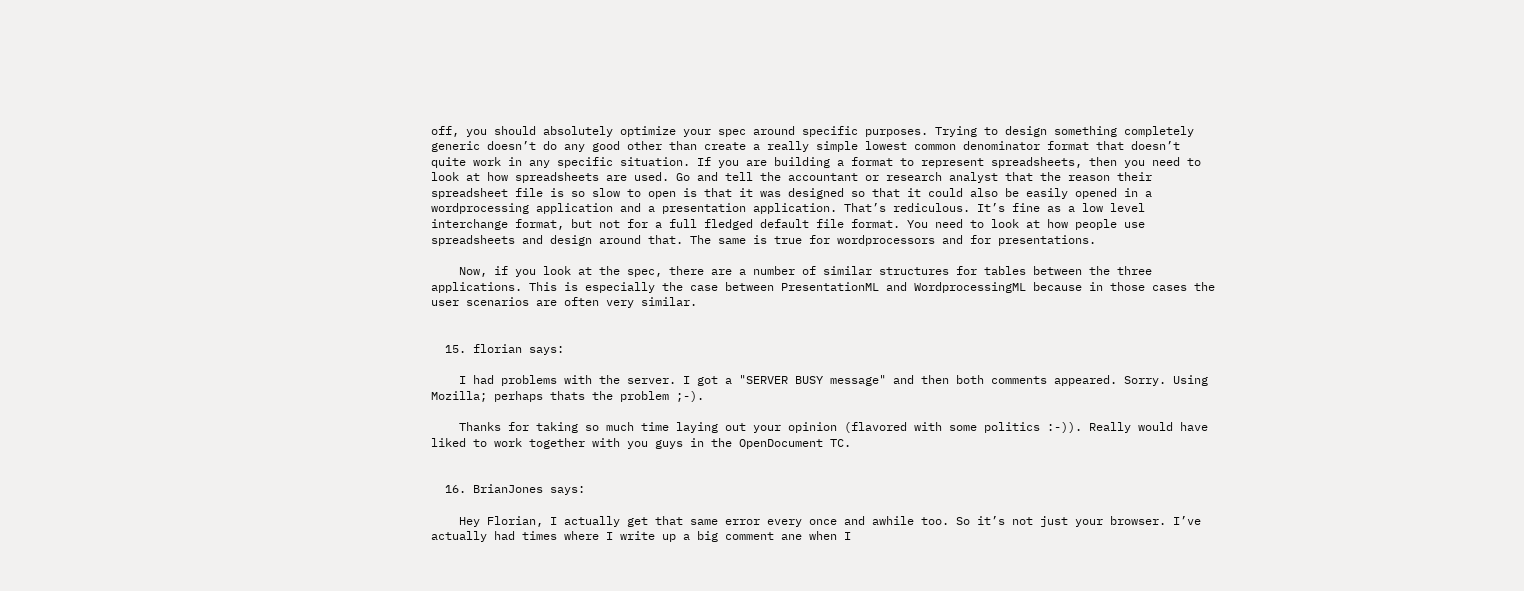off, you should absolutely optimize your spec around specific purposes. Trying to design something completely generic doesn’t do any good other than create a really simple lowest common denominator format that doesn’t quite work in any specific situation. If you are building a format to represent spreadsheets, then you need to look at how spreadsheets are used. Go and tell the accountant or research analyst that the reason their spreadsheet file is so slow to open is that it was designed so that it could also be easily opened in a wordprocessing application and a presentation application. That’s rediculous. It’s fine as a low level interchange format, but not for a full fledged default file format. You need to look at how people use spreadsheets and design around that. The same is true for wordprocessors and for presentations.

    Now, if you look at the spec, there are a number of similar structures for tables between the three applications. This is especially the case between PresentationML and WordprocessingML because in those cases the user scenarios are often very similar.


  15. florian says:

    I had problems with the server. I got a "SERVER BUSY message" and then both comments appeared. Sorry. Using Mozilla; perhaps thats the problem ;-).

    Thanks for taking so much time laying out your opinion (flavored with some politics :-)). Really would have liked to work together with you guys in the OpenDocument TC.


  16. BrianJones says:

    Hey Florian, I actually get that same error every once and awhile too. So it’s not just your browser. I’ve actually had times where I write up a big comment ane when I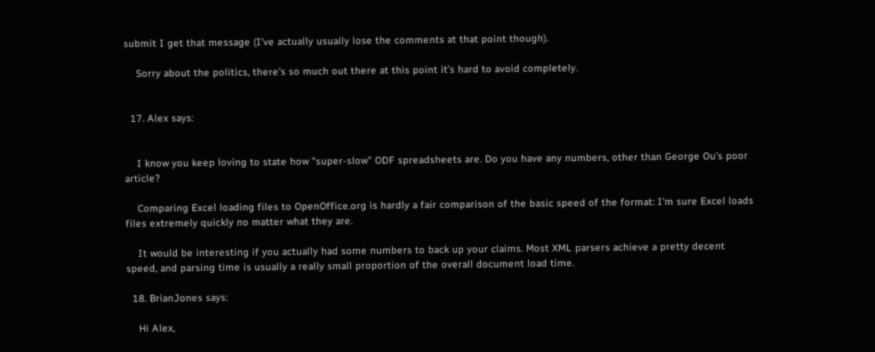submit I get that message (I’ve actually usually lose the comments at that point though).

    Sorry about the politics, there’s so much out there at this point it’s hard to avoid completely.


  17. Alex says:


    I know you keep loving to state how "super-slow" ODF spreadsheets are. Do you have any numbers, other than George Ou’s poor article?

    Comparing Excel loading files to OpenOffice.org is hardly a fair comparison of the basic speed of the format: I’m sure Excel loads files extremely quickly no matter what they are.

    It would be interesting if you actually had some numbers to back up your claims. Most XML parsers achieve a pretty decent speed, and parsing time is usually a really small proportion of the overall document load time.

  18. BrianJones says:

    Hi Alex,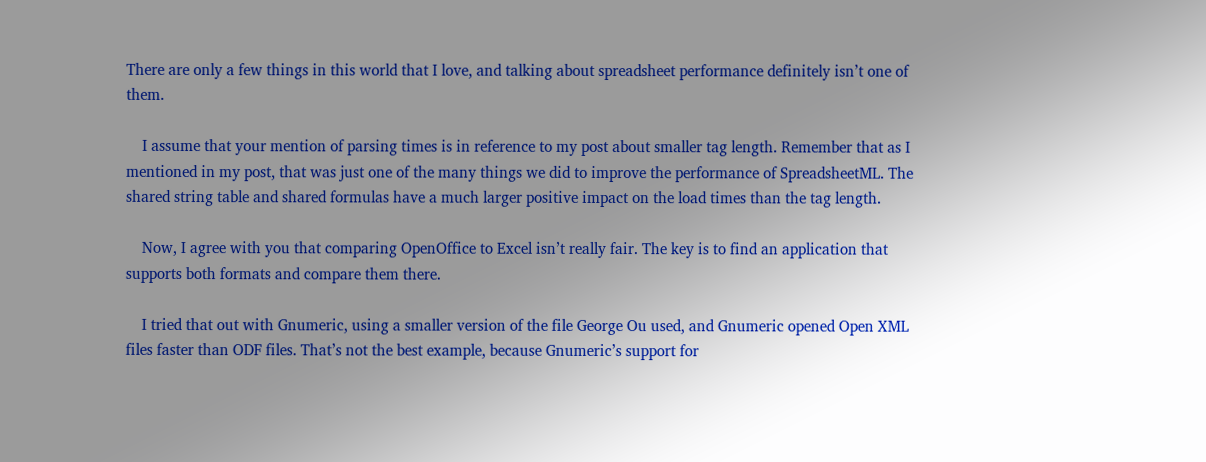There are only a few things in this world that I love, and talking about spreadsheet performance definitely isn’t one of them.

    I assume that your mention of parsing times is in reference to my post about smaller tag length. Remember that as I mentioned in my post, that was just one of the many things we did to improve the performance of SpreadsheetML. The shared string table and shared formulas have a much larger positive impact on the load times than the tag length.

    Now, I agree with you that comparing OpenOffice to Excel isn’t really fair. The key is to find an application that supports both formats and compare them there.

    I tried that out with Gnumeric, using a smaller version of the file George Ou used, and Gnumeric opened Open XML files faster than ODF files. That’s not the best example, because Gnumeric’s support for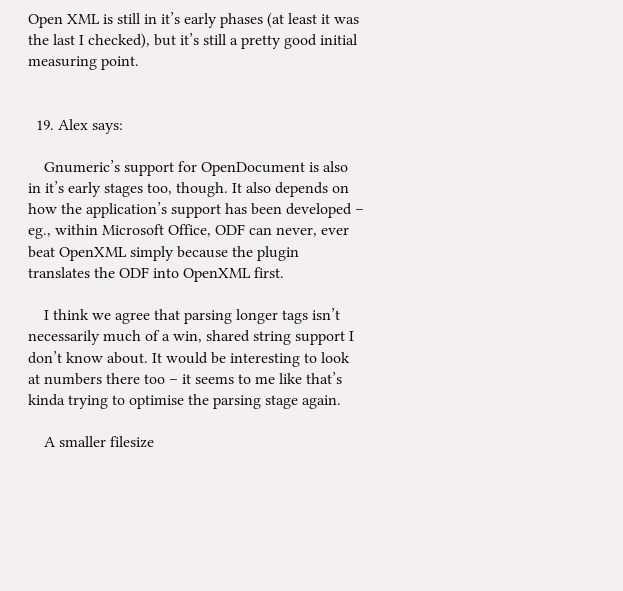Open XML is still in it’s early phases (at least it was the last I checked), but it’s still a pretty good initial measuring point.


  19. Alex says:

    Gnumeric’s support for OpenDocument is also in it’s early stages too, though. It also depends on how the application’s support has been developed – eg., within Microsoft Office, ODF can never, ever beat OpenXML simply because the plugin translates the ODF into OpenXML first.

    I think we agree that parsing longer tags isn’t necessarily much of a win, shared string support I don’t know about. It would be interesting to look at numbers there too – it seems to me like that’s kinda trying to optimise the parsing stage again.

    A smaller filesize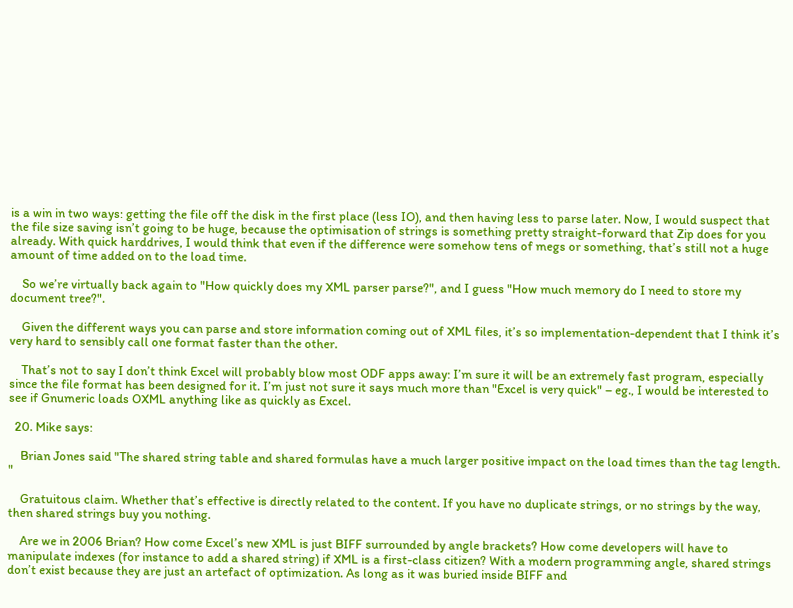is a win in two ways: getting the file off the disk in the first place (less IO), and then having less to parse later. Now, I would suspect that the file size saving isn’t going to be huge, because the optimisation of strings is something pretty straight-forward that Zip does for you already. With quick harddrives, I would think that even if the difference were somehow tens of megs or something, that’s still not a huge amount of time added on to the load time.

    So we’re virtually back again to "How quickly does my XML parser parse?", and I guess "How much memory do I need to store my document tree?".

    Given the different ways you can parse and store information coming out of XML files, it’s so implementation-dependent that I think it’s very hard to sensibly call one format faster than the other.

    That’s not to say I don’t think Excel will probably blow most ODF apps away: I’m sure it will be an extremely fast program, especially since the file format has been designed for it. I’m just not sure it says much more than "Excel is very quick" – eg., I would be interested to see if Gnumeric loads OXML anything like as quickly as Excel.

  20. Mike says:

    Brian Jones said "The shared string table and shared formulas have a much larger positive impact on the load times than the tag length. "

    Gratuitous claim. Whether that’s effective is directly related to the content. If you have no duplicate strings, or no strings by the way, then shared strings buy you nothing.

    Are we in 2006 Brian? How come Excel’s new XML is just BIFF surrounded by angle brackets? How come developers will have to manipulate indexes (for instance to add a shared string) if XML is a first-class citizen? With a modern programming angle, shared strings don’t exist because they are just an artefact of optimization. As long as it was buried inside BIFF and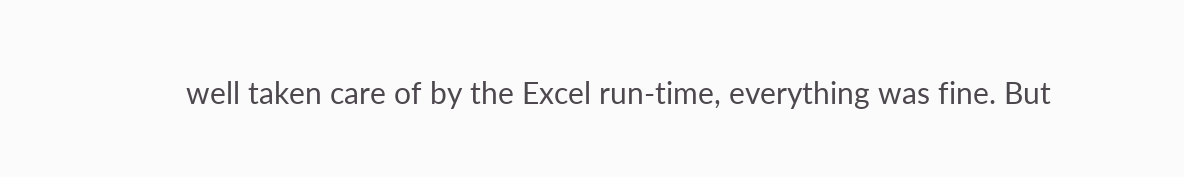well taken care of by the Excel run-time, everything was fine. But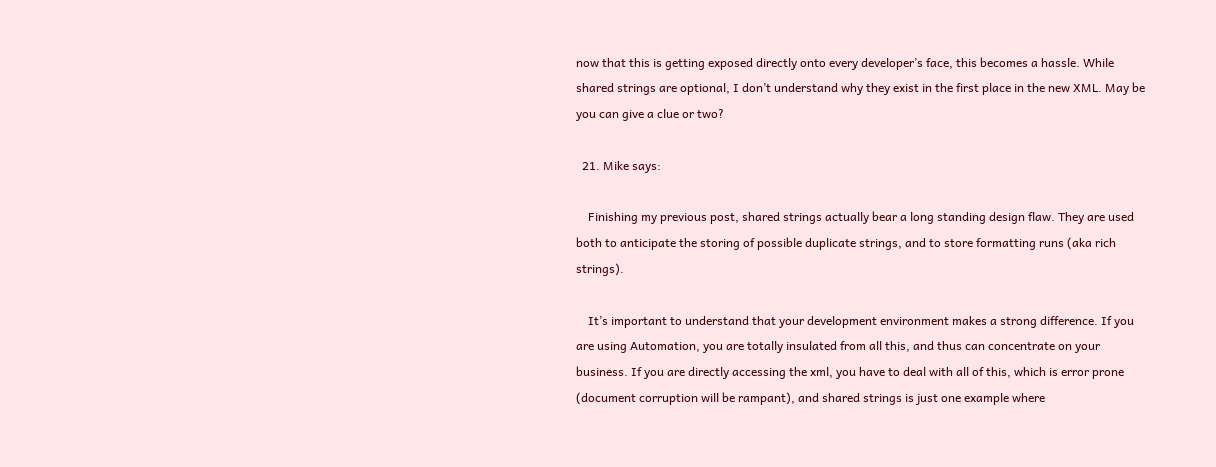now that this is getting exposed directly onto every developer’s face, this becomes a hassle. While shared strings are optional, I don’t understand why they exist in the first place in the new XML. May be you can give a clue or two?

  21. Mike says:

    Finishing my previous post, shared strings actually bear a long standing design flaw. They are used both to anticipate the storing of possible duplicate strings, and to store formatting runs (aka rich strings).

    It’s important to understand that your development environment makes a strong difference. If you are using Automation, you are totally insulated from all this, and thus can concentrate on your business. If you are directly accessing the xml, you have to deal with all of this, which is error prone (document corruption will be rampant), and shared strings is just one example where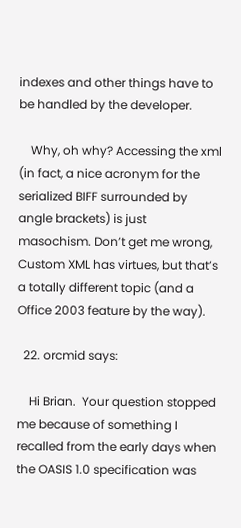indexes and other things have to be handled by the developer.

    Why, oh why? Accessing the xml (in fact, a nice acronym for the serialized BIFF surrounded by angle brackets) is just masochism. Don’t get me wrong, Custom XML has virtues, but that’s a totally different topic (and a Office 2003 feature by the way).

  22. orcmid says:

    Hi Brian.  Your question stopped me because of something I recalled from the early days when the OASIS 1.0 specification was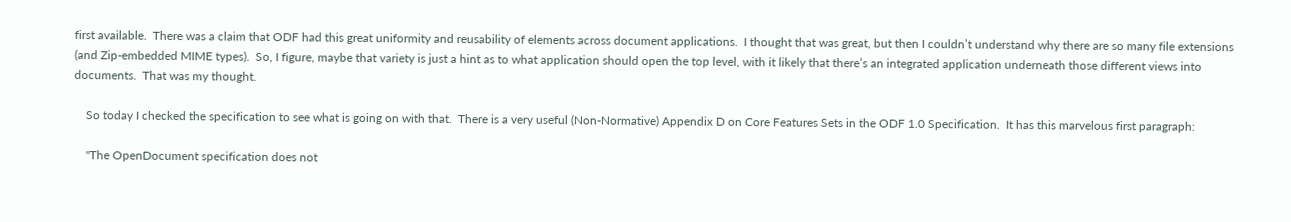first available.  There was a claim that ODF had this great uniformity and reusability of elements across document applications.  I thought that was great, but then I couldn’t understand why there are so many file extensions (and Zip-embedded MIME types).  So, I figure, maybe that variety is just a hint as to what application should open the top level, with it likely that there’s an integrated application underneath those different views into documents.  That was my thought.

    So today I checked the specification to see what is going on with that.  There is a very useful (Non-Normative) Appendix D on Core Features Sets in the ODF 1.0 Specification.  It has this marvelous first paragraph:

    "The OpenDocument specification does not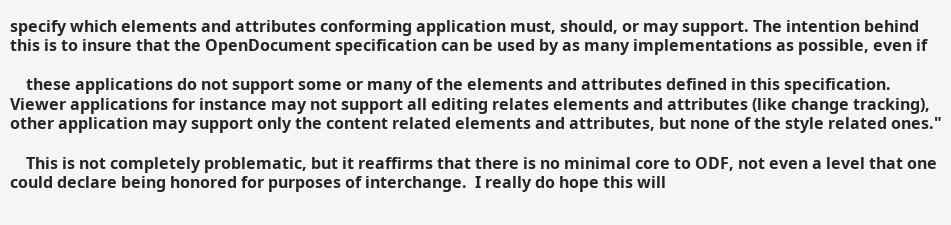specify which elements and attributes conforming application must, should, or may support. The intention behind this is to insure that the OpenDocument specification can be used by as many implementations as possible, even if

    these applications do not support some or many of the elements and attributes defined in this specification.  Viewer applications for instance may not support all editing relates elements and attributes (like change tracking), other application may support only the content related elements and attributes, but none of the style related ones."

    This is not completely problematic, but it reaffirms that there is no minimal core to ODF, not even a level that one could declare being honored for purposes of interchange.  I really do hope this will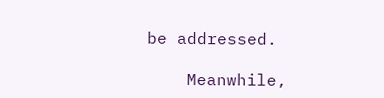be addressed.

    Meanwhile,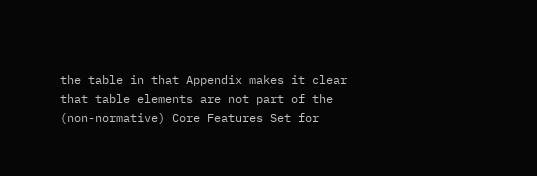the table in that Appendix makes it clear that table elements are not part of the (non-normative) Core Features Set for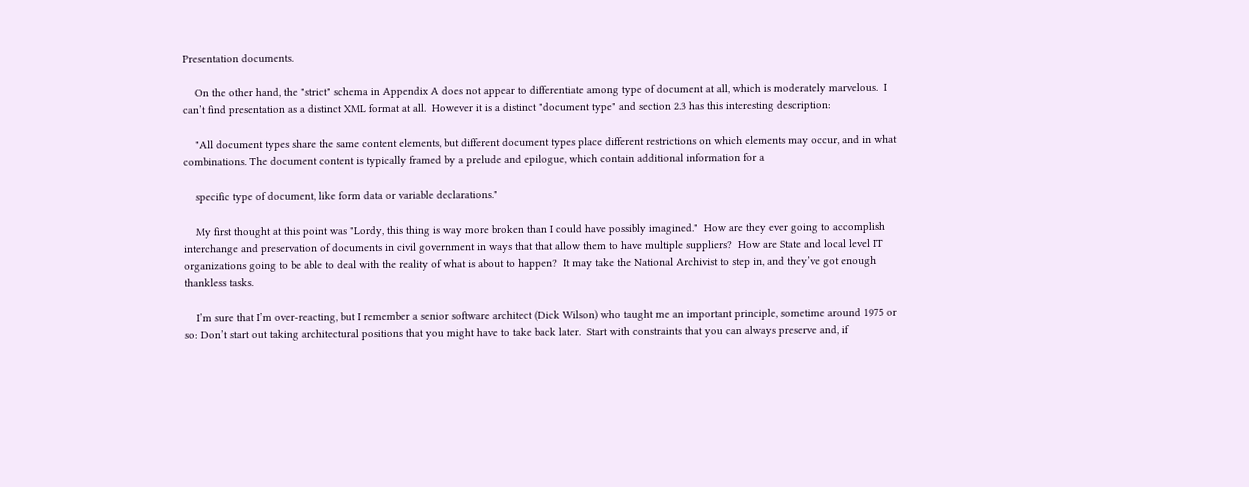Presentation documents.

    On the other hand, the "strict" schema in Appendix A does not appear to differentiate among type of document at all, which is moderately marvelous.  I can’t find presentation as a distinct XML format at all.  However it is a distinct "document type" and section 2.3 has this interesting description:

    "All document types share the same content elements, but different document types place different restrictions on which elements may occur, and in what combinations. The document content is typically framed by a prelude and epilogue, which contain additional information for a

    specific type of document, like form data or variable declarations."

    My first thought at this point was "Lordy, this thing is way more broken than I could have possibly imagined."  How are they ever going to accomplish interchange and preservation of documents in civil government in ways that that allow them to have multiple suppliers?  How are State and local level IT organizations going to be able to deal with the reality of what is about to happen?  It may take the National Archivist to step in, and they’ve got enough thankless tasks.

    I’m sure that I’m over-reacting, but I remember a senior software architect (Dick Wilson) who taught me an important principle, sometime around 1975 or so: Don’t start out taking architectural positions that you might have to take back later.  Start with constraints that you can always preserve and, if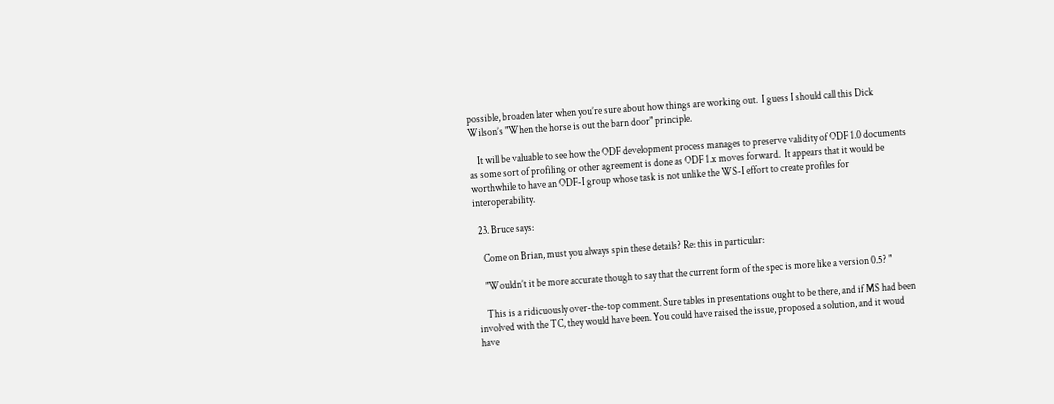possible, broaden later when you’re sure about how things are working out.  I guess I should call this Dick Wilson’s "When the horse is out the barn door" principle.

    It will be valuable to see how the ODF development process manages to preserve validity of ODF 1.0 documents as some sort of profiling or other agreement is done as ODF 1.x moves forward.  It appears that it would be worthwhile to have an ODF-I group whose task is not unlike the WS-I effort to create profiles for interoperability.

  23. Bruce says:

    Come on Brian, must you always spin these details? Re: this in particular:

    "Wouldn’t it be more accurate though to say that the current form of the spec is more like a version 0.5? "

    This is a ridicuously over-the-top comment. Sure tables in presentations ought to be there, and if MS had been involved with the TC, they would have been. You could have raised the issue, proposed a solution, and it woud have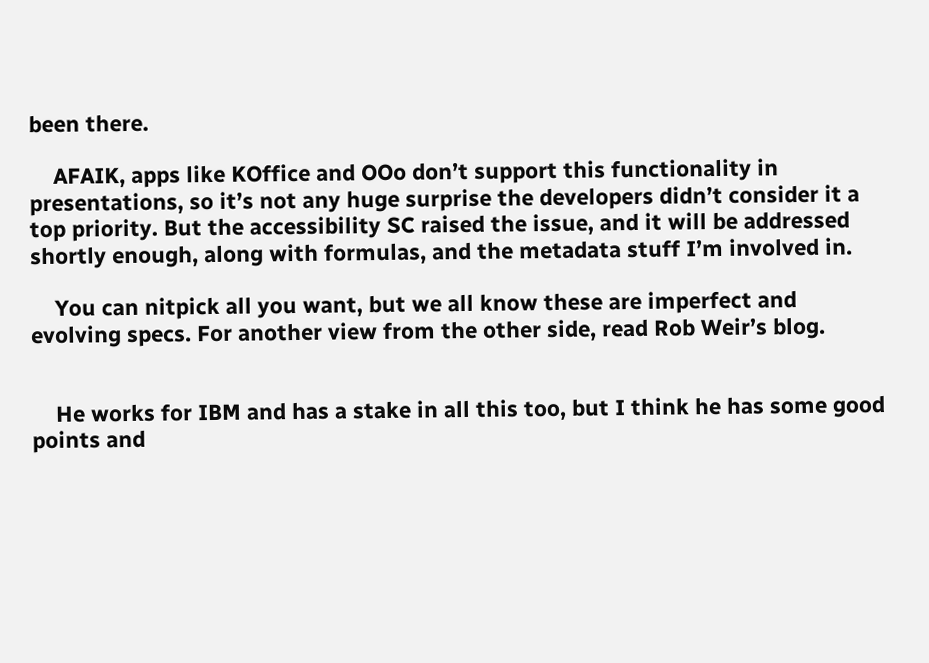been there.

    AFAIK, apps like KOffice and OOo don’t support this functionality in presentations, so it’s not any huge surprise the developers didn’t consider it a top priority. But the accessibility SC raised the issue, and it will be addressed shortly enough, along with formulas, and the metadata stuff I’m involved in.

    You can nitpick all you want, but we all know these are imperfect and evolving specs. For another view from the other side, read Rob Weir’s blog.


    He works for IBM and has a stake in all this too, but I think he has some good points and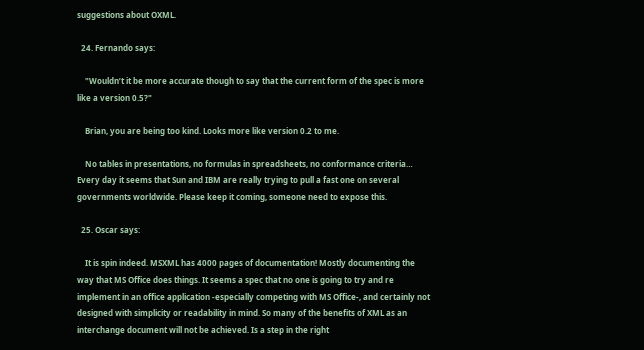suggestions about OXML.

  24. Fernando says:

    "Wouldn’t it be more accurate though to say that the current form of the spec is more like a version 0.5?"

    Brian, you are being too kind. Looks more like version 0.2 to me.

    No tables in presentations, no formulas in spreadsheets, no conformance criteria… Every day it seems that Sun and IBM are really trying to pull a fast one on several governments worldwide. Please keep it coming, someone need to expose this.

  25. Oscar says:

    It is spin indeed. MSXML has 4000 pages of documentation! Mostly documenting the way that MS Office does things. It seems a spec that no one is going to try and re implement in an office application -especially competing with MS Office-, and certainly not designed with simplicity or readability in mind. So many of the benefits of XML as an interchange document will not be achieved. Is a step in the right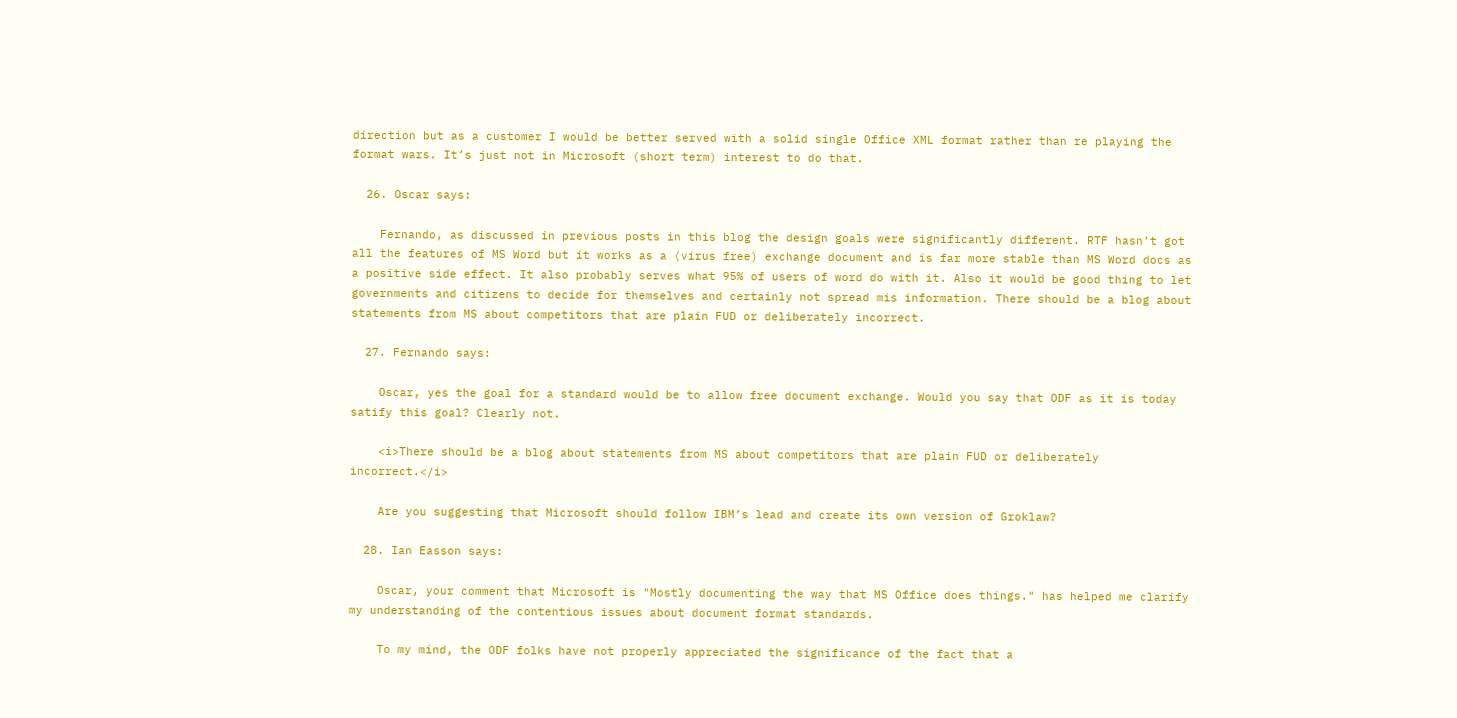direction but as a customer I would be better served with a solid single Office XML format rather than re playing the format wars. It’s just not in Microsoft (short term) interest to do that.

  26. Oscar says:

    Fernando, as discussed in previous posts in this blog the design goals were significantly different. RTF hasn’t got all the features of MS Word but it works as a (virus free) exchange document and is far more stable than MS Word docs as a positive side effect. It also probably serves what 95% of users of word do with it. Also it would be good thing to let governments and citizens to decide for themselves and certainly not spread mis information. There should be a blog about statements from MS about competitors that are plain FUD or deliberately incorrect.

  27. Fernando says:

    Oscar, yes the goal for a standard would be to allow free document exchange. Would you say that ODF as it is today satify this goal? Clearly not.

    <i>There should be a blog about statements from MS about competitors that are plain FUD or deliberately incorrect.</i>

    Are you suggesting that Microsoft should follow IBM’s lead and create its own version of Groklaw?

  28. Ian Easson says:

    Oscar, your comment that Microsoft is "Mostly documenting the way that MS Office does things." has helped me clarify my understanding of the contentious issues about document format standards.

    To my mind, the ODF folks have not properly appreciated the significance of the fact that a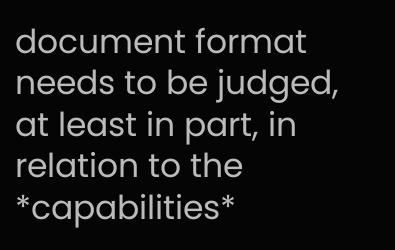document format needs to be judged, at least in part, in relation to the *capabilities*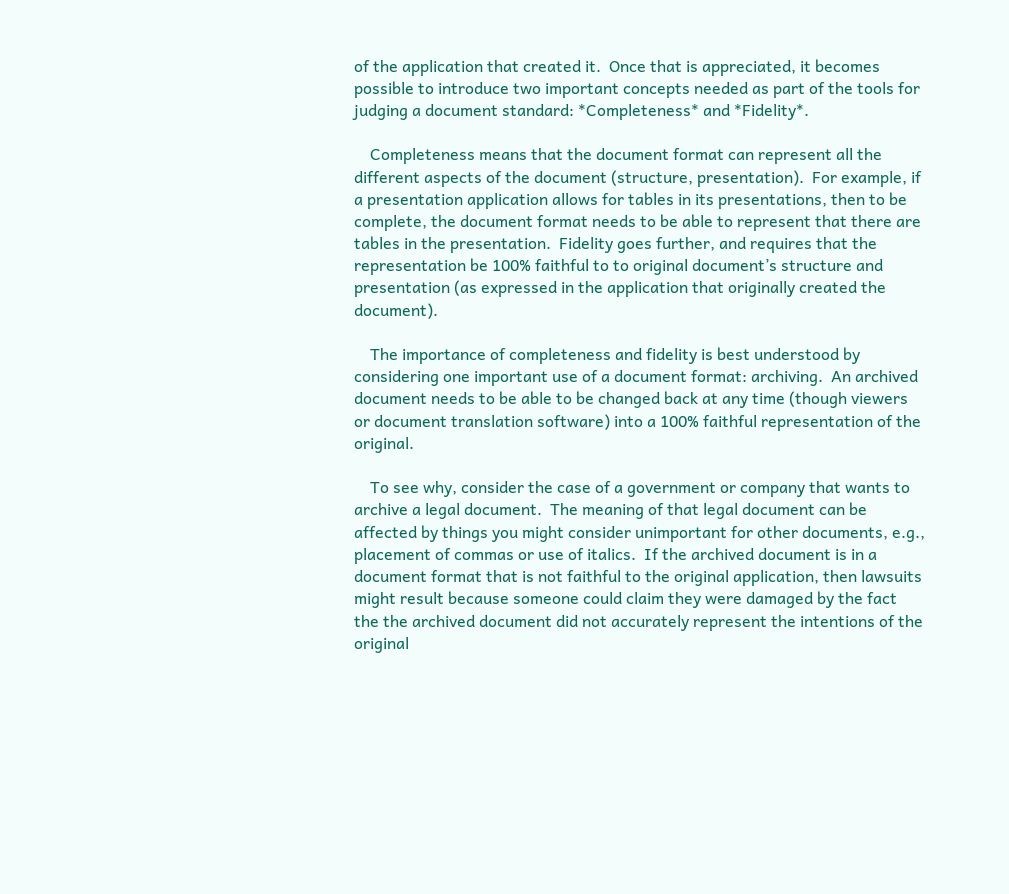of the application that created it.  Once that is appreciated, it becomes possible to introduce two important concepts needed as part of the tools for judging a document standard: *Completeness* and *Fidelity*.

    Completeness means that the document format can represent all the different aspects of the document (structure, presentation).  For example, if a presentation application allows for tables in its presentations, then to be complete, the document format needs to be able to represent that there are tables in the presentation.  Fidelity goes further, and requires that the representation be 100% faithful to to original document’s structure and presentation (as expressed in the application that originally created the document).

    The importance of completeness and fidelity is best understood by considering one important use of a document format: archiving.  An archived document needs to be able to be changed back at any time (though viewers or document translation software) into a 100% faithful representation of the original.

    To see why, consider the case of a government or company that wants to archive a legal document.  The meaning of that legal document can be affected by things you might consider unimportant for other documents, e.g., placement of commas or use of italics.  If the archived document is in a document format that is not faithful to the original application, then lawsuits might result because someone could claim they were damaged by the fact the the archived document did not accurately represent the intentions of the original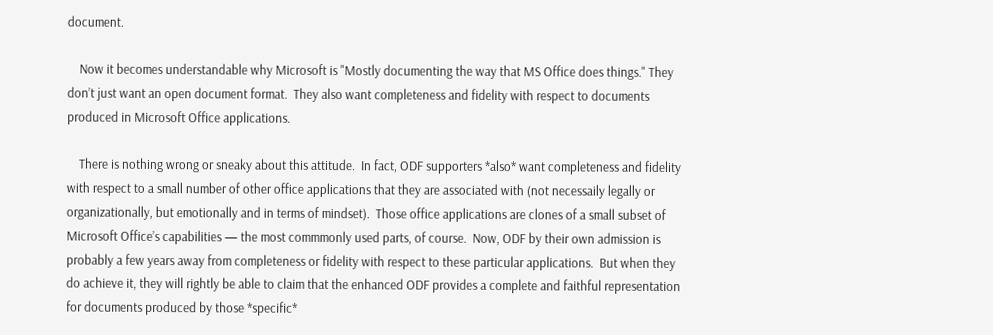document.

    Now it becomes understandable why Microsoft is "Mostly documenting the way that MS Office does things." They don’t just want an open document format.  They also want completeness and fidelity with respect to documents produced in Microsoft Office applications.

    There is nothing wrong or sneaky about this attitude.  In fact, ODF supporters *also* want completeness and fidelity with respect to a small number of other office applications that they are associated with (not necessaily legally or organizationally, but emotionally and in terms of mindset).  Those office applications are clones of a small subset of Microsoft Office’s capabilities — the most commmonly used parts, of course.  Now, ODF by their own admission is probably a few years away from completeness or fidelity with respect to these particular applications.  But when they do achieve it, they will rightly be able to claim that the enhanced ODF provides a complete and faithful representation for documents produced by those *specific*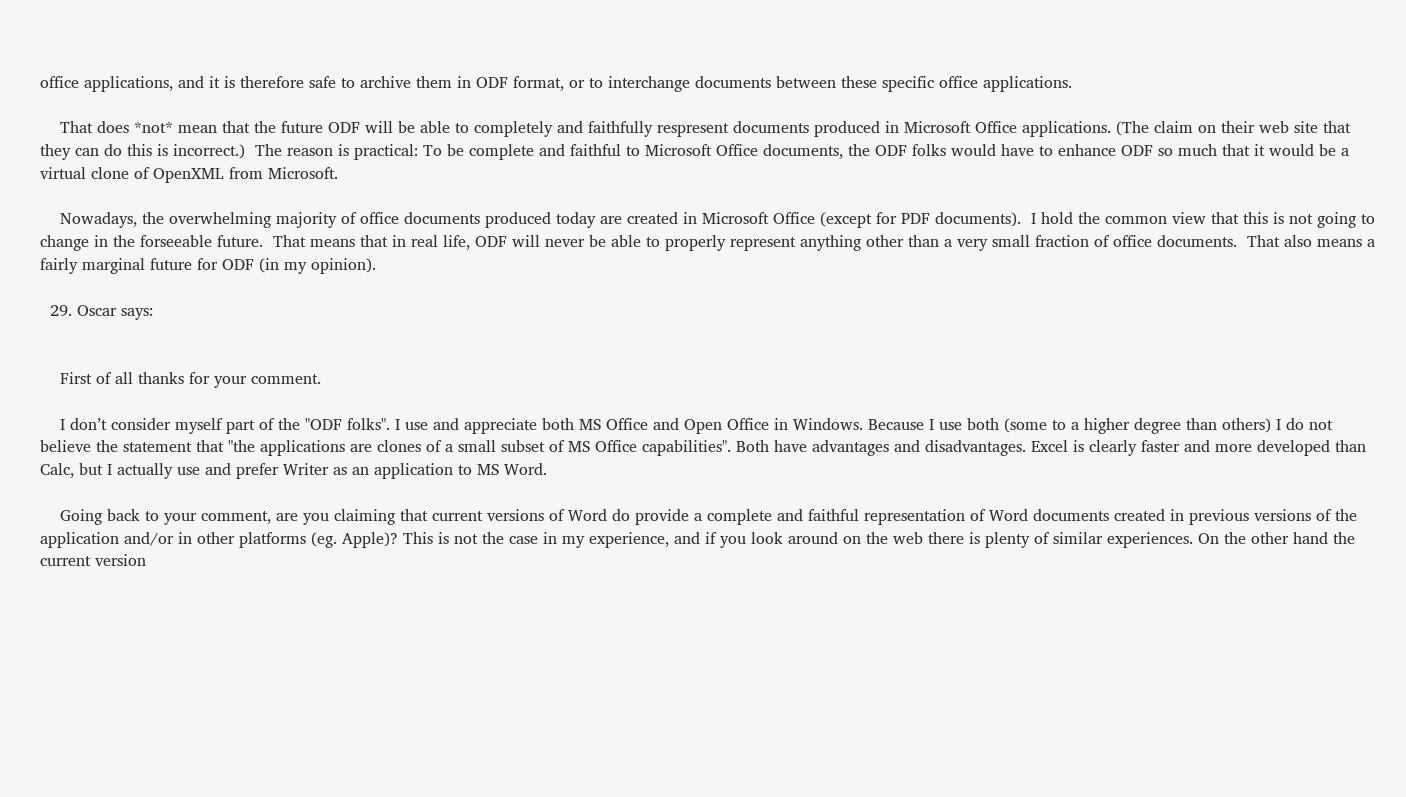office applications, and it is therefore safe to archive them in ODF format, or to interchange documents between these specific office applications.

    That does *not* mean that the future ODF will be able to completely and faithfully respresent documents produced in Microsoft Office applications. (The claim on their web site that they can do this is incorrect.)  The reason is practical: To be complete and faithful to Microsoft Office documents, the ODF folks would have to enhance ODF so much that it would be a virtual clone of OpenXML from Microsoft.

    Nowadays, the overwhelming majority of office documents produced today are created in Microsoft Office (except for PDF documents).  I hold the common view that this is not going to change in the forseeable future.  That means that in real life, ODF will never be able to properly represent anything other than a very small fraction of office documents.  That also means a fairly marginal future for ODF (in my opinion).

  29. Oscar says:


    First of all thanks for your comment.

    I don’t consider myself part of the "ODF folks". I use and appreciate both MS Office and Open Office in Windows. Because I use both (some to a higher degree than others) I do not believe the statement that "the applications are clones of a small subset of MS Office capabilities". Both have advantages and disadvantages. Excel is clearly faster and more developed than Calc, but I actually use and prefer Writer as an application to MS Word.

    Going back to your comment, are you claiming that current versions of Word do provide a complete and faithful representation of Word documents created in previous versions of the application and/or in other platforms (eg. Apple)? This is not the case in my experience, and if you look around on the web there is plenty of similar experiences. On the other hand the current version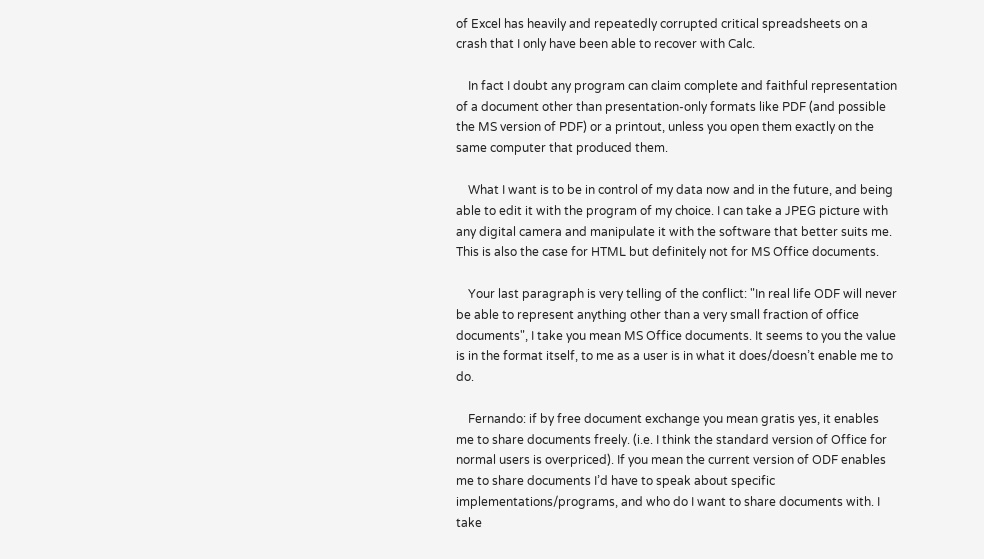of Excel has heavily and repeatedly corrupted critical spreadsheets on a crash that I only have been able to recover with Calc.

    In fact I doubt any program can claim complete and faithful representation of a document other than presentation-only formats like PDF (and possible the MS version of PDF) or a printout, unless you open them exactly on the same computer that produced them.

    What I want is to be in control of my data now and in the future, and being able to edit it with the program of my choice. I can take a JPEG picture with any digital camera and manipulate it with the software that better suits me. This is also the case for HTML but definitely not for MS Office documents.

    Your last paragraph is very telling of the conflict: "In real life ODF will never be able to represent anything other than a very small fraction of office documents", I take you mean MS Office documents. It seems to you the value is in the format itself, to me as a user is in what it does/doesn’t enable me to do.

    Fernando: if by free document exchange you mean gratis yes, it enables me to share documents freely. (i.e. I think the standard version of Office for normal users is overpriced). If you mean the current version of ODF enables me to share documents I’d have to speak about specific implementations/programs, and who do I want to share documents with. I take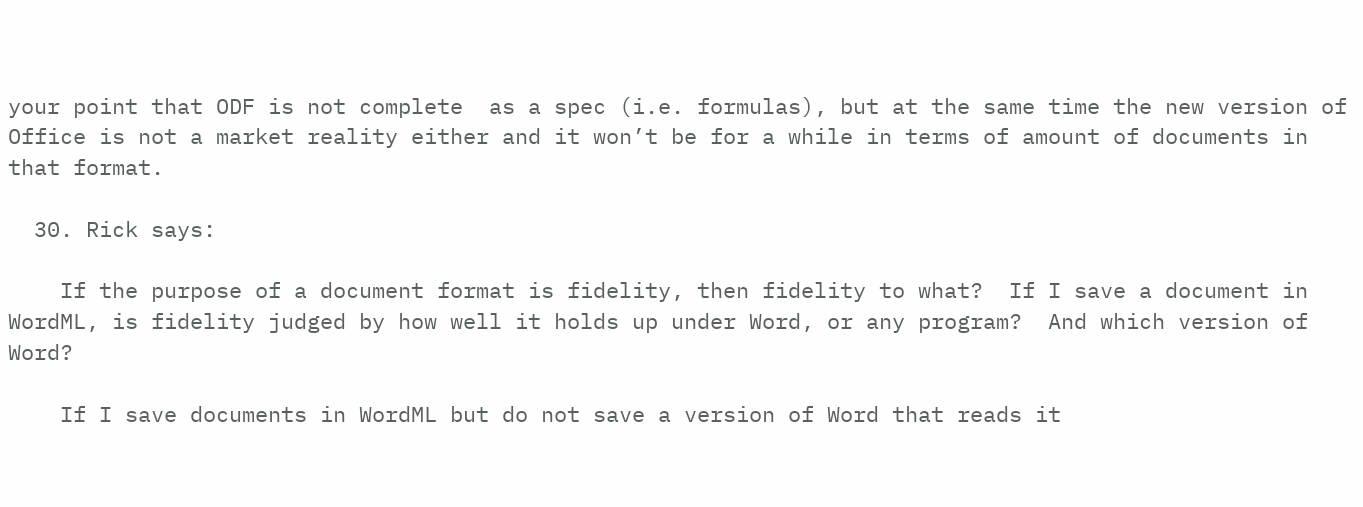your point that ODF is not complete  as a spec (i.e. formulas), but at the same time the new version of Office is not a market reality either and it won’t be for a while in terms of amount of documents in that format.

  30. Rick says:

    If the purpose of a document format is fidelity, then fidelity to what?  If I save a document in WordML, is fidelity judged by how well it holds up under Word, or any program?  And which version of Word?

    If I save documents in WordML but do not save a version of Word that reads it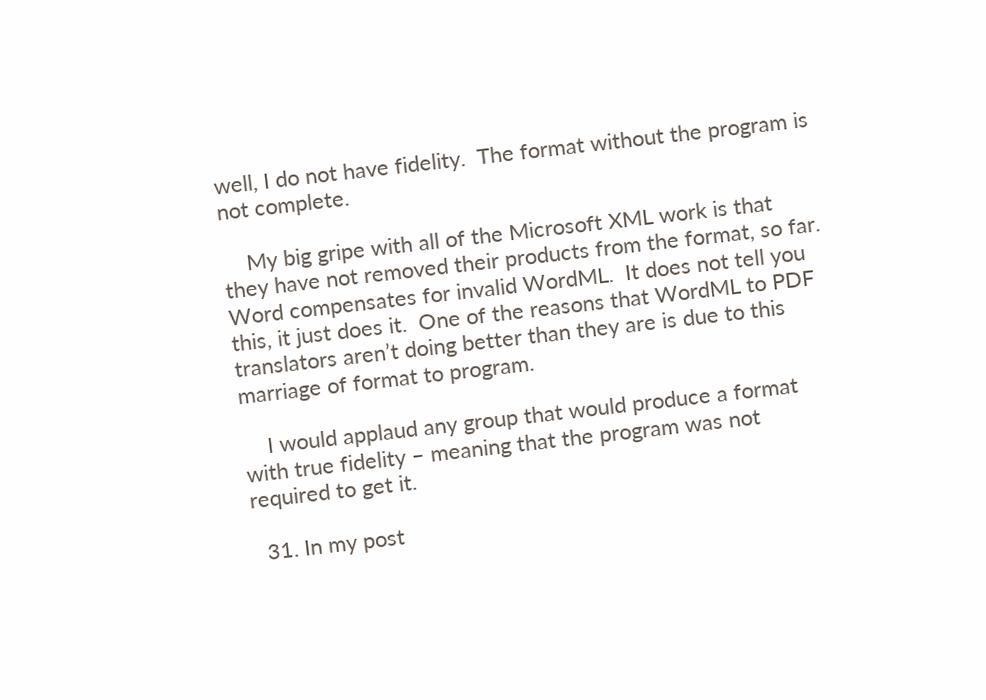well, I do not have fidelity.  The format without the program is not complete.

    My big gripe with all of the Microsoft XML work is that they have not removed their products from the format, so far.  Word compensates for invalid WordML.  It does not tell you this, it just does it.  One of the reasons that WordML to PDF translators aren’t doing better than they are is due to this marriage of format to program.

    I would applaud any group that would produce a format with true fidelity – meaning that the program was not required to get it.

  31. In my post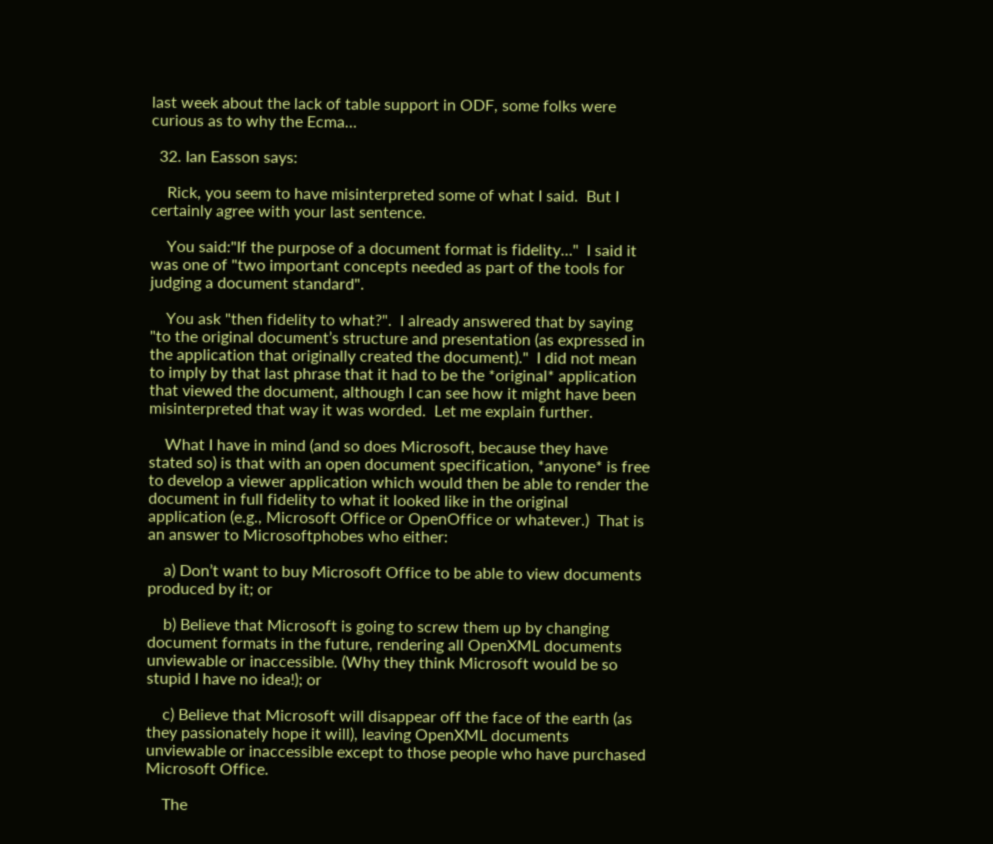last week about the lack of table support in ODF, some folks were curious as to why the Ecma…

  32. Ian Easson says:

    Rick, you seem to have misinterpreted some of what I said.  But I certainly agree with your last sentence.

    You said:"If the purpose of a document format is fidelity…"  I said it was one of "two important concepts needed as part of the tools for judging a document standard".

    You ask "then fidelity to what?".  I already answered that by saying "to the original document’s structure and presentation (as expressed in the application that originally created the document)."  I did not mean to imply by that last phrase that it had to be the *original* application that viewed the document, although I can see how it might have been misinterpreted that way it was worded.  Let me explain further.

    What I have in mind (and so does Microsoft, because they have stated so) is that with an open document specification, *anyone* is free to develop a viewer application which would then be able to render the document in full fidelity to what it looked like in the original application (e.g., Microsoft Office or OpenOffice or whatever.)  That is an answer to Microsoftphobes who either:

    a) Don’t want to buy Microsoft Office to be able to view documents produced by it; or

    b) Believe that Microsoft is going to screw them up by changing document formats in the future, rendering all OpenXML documents unviewable or inaccessible. (Why they think Microsoft would be so stupid I have no idea!); or

    c) Believe that Microsoft will disappear off the face of the earth (as they passionately hope it will), leaving OpenXML documents unviewable or inaccessible except to those people who have purchased Microsoft Office.

    The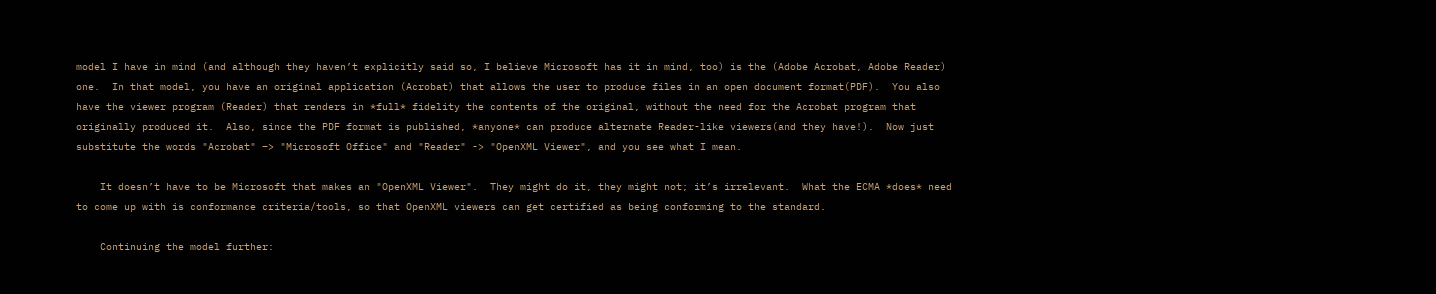model I have in mind (and although they haven’t explicitly said so, I believe Microsoft has it in mind, too) is the (Adobe Acrobat, Adobe Reader) one.  In that model, you have an original application (Acrobat) that allows the user to produce files in an open document format(PDF).  You also have the viewer program (Reader) that renders in *full* fidelity the contents of the original, without the need for the Acrobat program that originally produced it.  Also, since the PDF format is published, *anyone* can produce alternate Reader-like viewers(and they have!).  Now just substitute the words "Acrobat" –> "Microsoft Office" and "Reader" -> "OpenXML Viewer", and you see what I mean.

    It doesn’t have to be Microsoft that makes an "OpenXML Viewer".  They might do it, they might not; it’s irrelevant.  What the ECMA *does* need to come up with is conformance criteria/tools, so that OpenXML viewers can get certified as being conforming to the standard.

    Continuing the model further: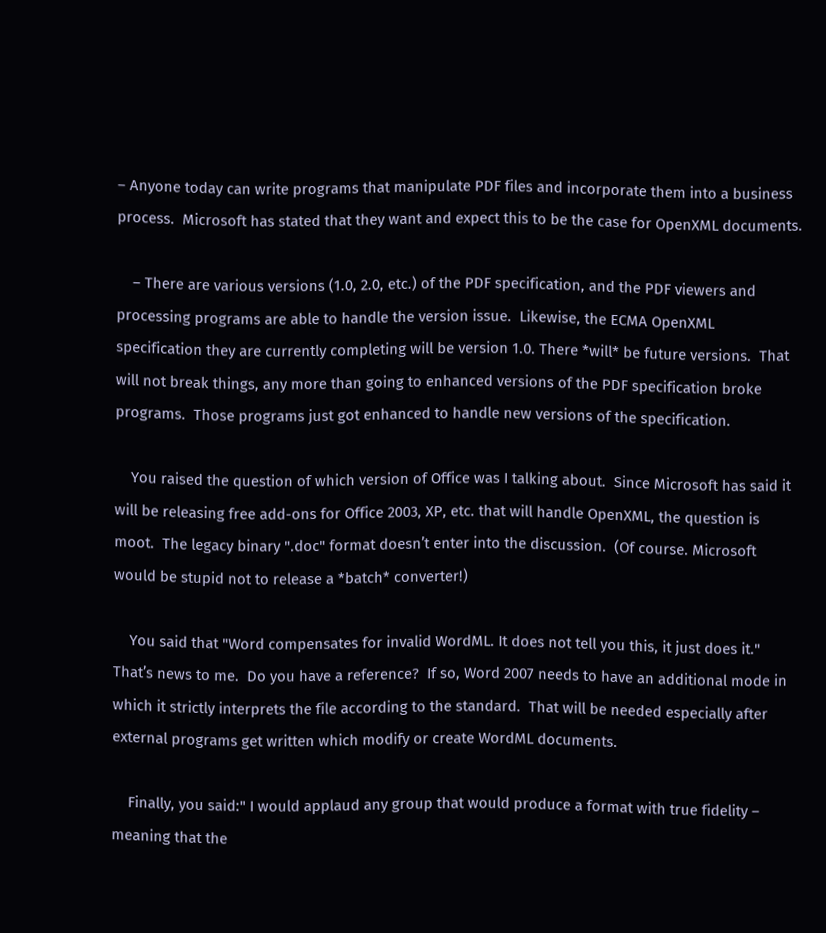– Anyone today can write programs that manipulate PDF files and incorporate them into a business process.  Microsoft has stated that they want and expect this to be the case for OpenXML documents.

    – There are various versions (1.0, 2.0, etc.) of the PDF specification, and the PDF viewers and processing programs are able to handle the version issue.  Likewise, the ECMA OpenXML specification they are currently completing will be version 1.0. There *will* be future versions.  That will not break things, any more than going to enhanced versions of the PDF specification broke programs.  Those programs just got enhanced to handle new versions of the specification.

    You raised the question of which version of Office was I talking about.  Since Microsoft has said it will be releasing free add-ons for Office 2003, XP, etc. that will handle OpenXML, the question is moot.  The legacy binary ".doc" format doesn’t enter into the discussion.  (Of course. Microsoft would be stupid not to release a *batch* converter!)

    You said that "Word compensates for invalid WordML. It does not tell you this, it just does it."  That’s news to me.  Do you have a reference?  If so, Word 2007 needs to have an additional mode in which it strictly interprets the file according to the standard.  That will be needed especially after external programs get written which modify or create WordML documents.

    Finally, you said:" I would applaud any group that would produce a format with true fidelity – meaning that the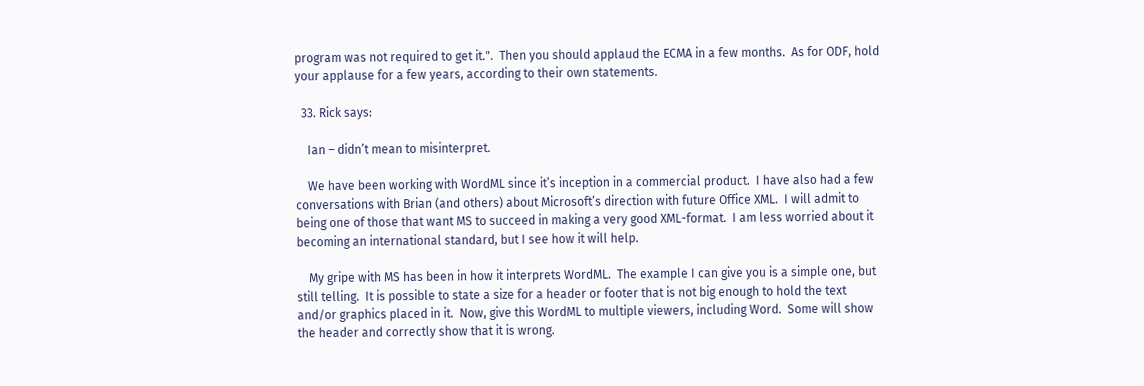program was not required to get it.".  Then you should applaud the ECMA in a few months.  As for ODF, hold your applause for a few years, according to their own statements.

  33. Rick says:

    Ian – didn’t mean to misinterpret.

    We have been working with WordML since it’s inception in a commercial product.  I have also had a few conversations with Brian (and others) about Microsoft’s direction with future Office XML.  I will admit to being one of those that want MS to succeed in making a very good XML-format.  I am less worried about it becoming an international standard, but I see how it will help.

    My gripe with MS has been in how it interprets WordML.  The example I can give you is a simple one, but still telling.  It is possible to state a size for a header or footer that is not big enough to hold the text and/or graphics placed in it.  Now, give this WordML to multiple viewers, including Word.  Some will show the header and correctly show that it is wrong.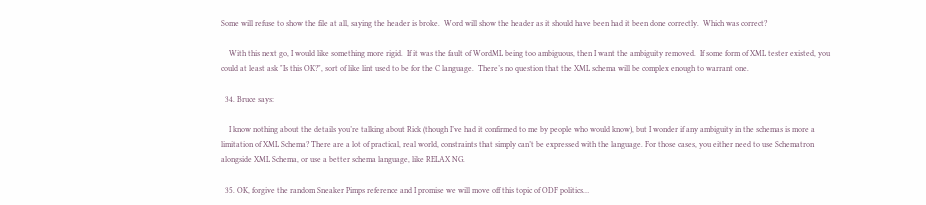Some will refuse to show the file at all, saying the header is broke.  Word will show the header as it should have been had it been done correctly.  Which was correct?

    With this next go, I would like something more rigid.  If it was the fault of WordML being too ambiguous, then I want the ambiguity removed.  If some form of XML tester existed, you could at least ask "Is this OK?", sort of like lint used to be for the C language.  There’s no question that the XML schema will be complex enough to warrant one.

  34. Bruce says:

    I know nothing about the details you’re talking about Rick (though I’ve had it confirmed to me by people who would know), but I wonder if any ambiguity in the schemas is more a limitation of XML Schema? There are a lot of practical, real world, constraints that simply can’t be expressed with the language. For those cases, you either need to use Schematron alongside XML Schema, or use a better schema language, like RELAX NG.

  35. OK, forgive the random Sneaker Pimps reference and I promise we will move off this topic of ODF politics…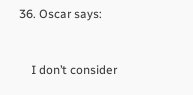36. Oscar says:


    I don’t consider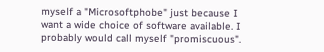myself a "Microsoftphobe" just because I want a wide choice of software available. I probably would call myself "promiscuous".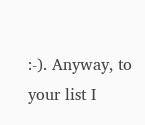:-). Anyway, to your list I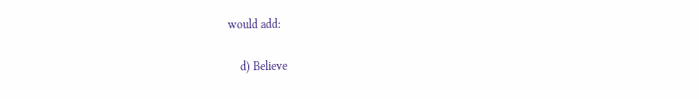would add:

    d) Believe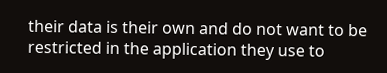their data is their own and do not want to be restricted in the application they use to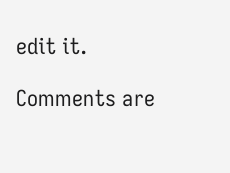edit it.

Comments are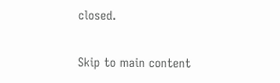closed.

Skip to main content